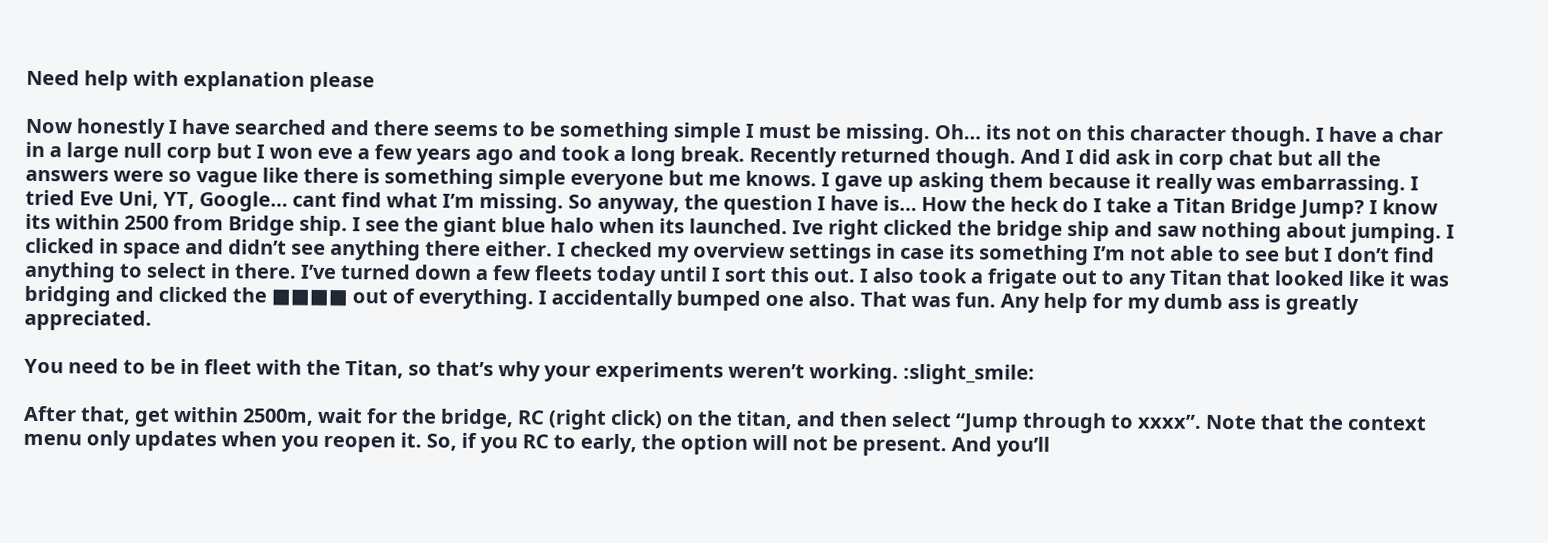Need help with explanation please

Now honestly I have searched and there seems to be something simple I must be missing. Oh… its not on this character though. I have a char in a large null corp but I won eve a few years ago and took a long break. Recently returned though. And I did ask in corp chat but all the answers were so vague like there is something simple everyone but me knows. I gave up asking them because it really was embarrassing. I tried Eve Uni, YT, Google… cant find what I’m missing. So anyway, the question I have is… How the heck do I take a Titan Bridge Jump? I know its within 2500 from Bridge ship. I see the giant blue halo when its launched. Ive right clicked the bridge ship and saw nothing about jumping. I clicked in space and didn’t see anything there either. I checked my overview settings in case its something I’m not able to see but I don’t find anything to select in there. I’ve turned down a few fleets today until I sort this out. I also took a frigate out to any Titan that looked like it was bridging and clicked the ■■■■ out of everything. I accidentally bumped one also. That was fun. Any help for my dumb ass is greatly appreciated.

You need to be in fleet with the Titan, so that’s why your experiments weren’t working. :slight_smile:

After that, get within 2500m, wait for the bridge, RC (right click) on the titan, and then select “Jump through to xxxx”. Note that the context menu only updates when you reopen it. So, if you RC to early, the option will not be present. And you’ll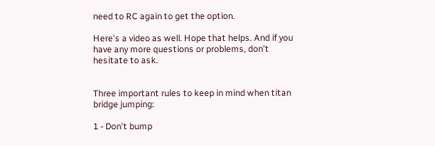need to RC again to get the option.

Here’s a video as well. Hope that helps. And if you have any more questions or problems, don’t hesitate to ask.


Three important rules to keep in mind when titan bridge jumping:

1 - Don’t bump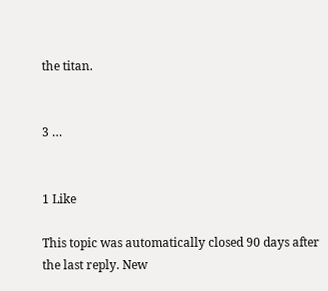the titan.


3 …


1 Like

This topic was automatically closed 90 days after the last reply. New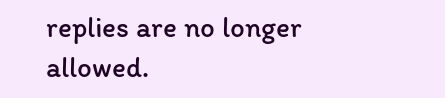replies are no longer allowed.